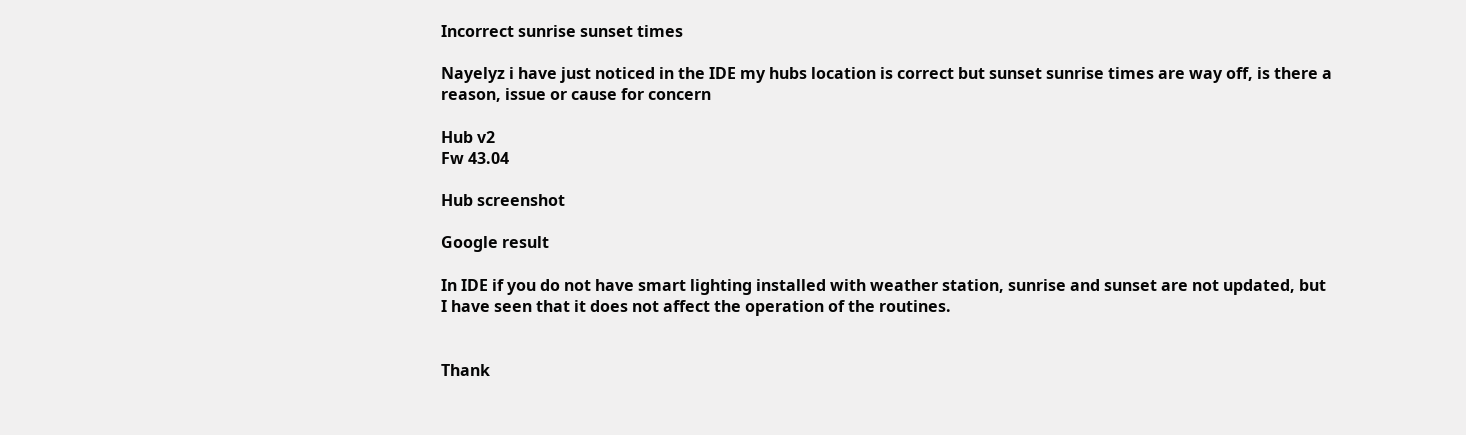Incorrect sunrise sunset times

Nayelyz i have just noticed in the IDE my hubs location is correct but sunset sunrise times are way off, is there a reason, issue or cause for concern

Hub v2
Fw 43.04

Hub screenshot

Google result

In IDE if you do not have smart lighting installed with weather station, sunrise and sunset are not updated, but I have seen that it does not affect the operation of the routines.


Thank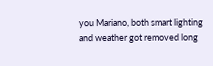you Mariano, both smart lighting and weather got removed long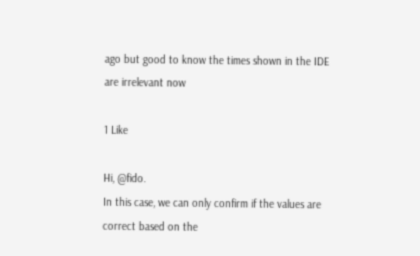ago but good to know the times shown in the IDE are irrelevant now

1 Like

Hi, @fido.
In this case, we can only confirm if the values are correct based on the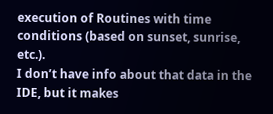execution of Routines with time conditions (based on sunset, sunrise, etc.).
I don’t have info about that data in the IDE, but it makes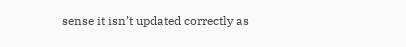sense it isn’t updated correctly as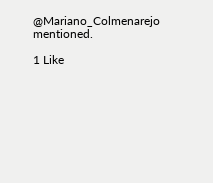@Mariano_Colmenarejo mentioned.

1 Like